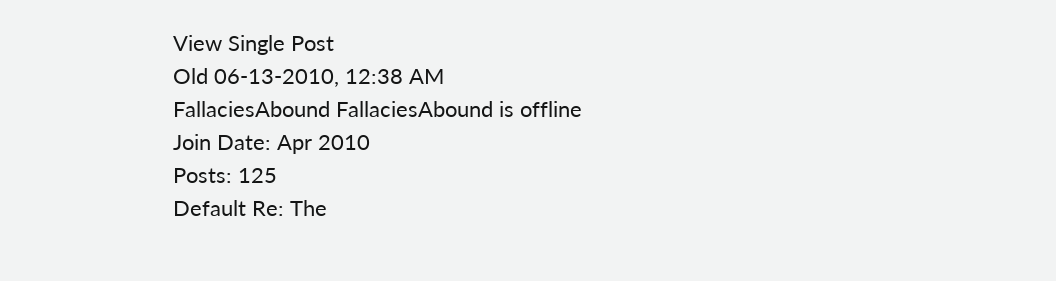View Single Post
Old 06-13-2010, 12:38 AM
FallaciesAbound FallaciesAbound is offline
Join Date: Apr 2010
Posts: 125
Default Re: The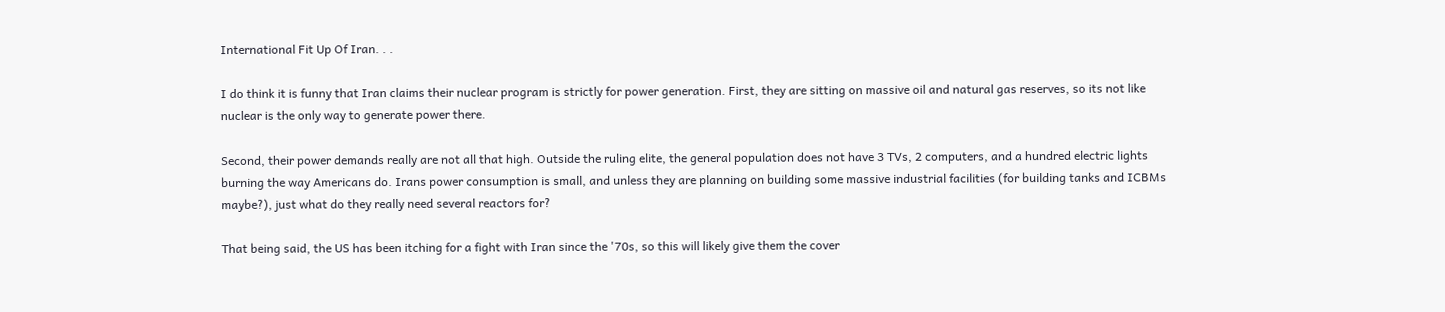International Fit Up Of Iran. . .

I do think it is funny that Iran claims their nuclear program is strictly for power generation. First, they are sitting on massive oil and natural gas reserves, so its not like nuclear is the only way to generate power there.

Second, their power demands really are not all that high. Outside the ruling elite, the general population does not have 3 TVs, 2 computers, and a hundred electric lights burning the way Americans do. Irans power consumption is small, and unless they are planning on building some massive industrial facilities (for building tanks and ICBMs maybe?), just what do they really need several reactors for?

That being said, the US has been itching for a fight with Iran since the '70s, so this will likely give them the cover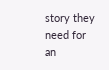story they need for an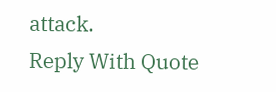attack.
Reply With Quote